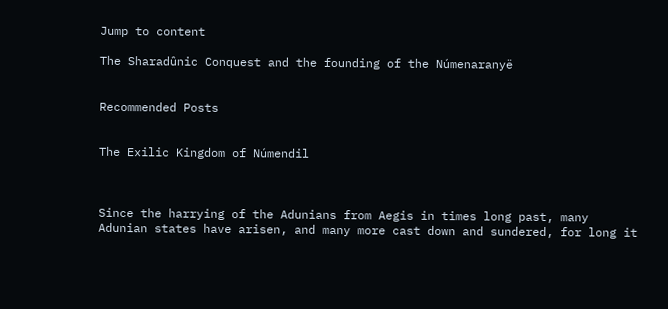Jump to content

The Sharadûnic Conquest and the founding of the Númenaranyë


Recommended Posts


The Exilic Kingdom of Númendil



Since the harrying of the Adunians from Aegis in times long past, many Adunian states have arisen, and many more cast down and sundered, for long it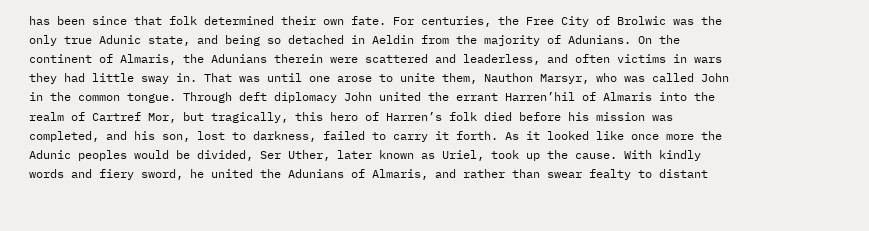has been since that folk determined their own fate. For centuries, the Free City of Brolwic was the only true Adunic state, and being so detached in Aeldin from the majority of Adunians. On the continent of Almaris, the Adunians therein were scattered and leaderless, and often victims in wars they had little sway in. That was until one arose to unite them, Nauthon Marsyr, who was called John in the common tongue. Through deft diplomacy John united the errant Harren’hil of Almaris into the realm of Cartref Mor, but tragically, this hero of Harren’s folk died before his mission was completed, and his son, lost to darkness, failed to carry it forth. As it looked like once more the Adunic peoples would be divided, Ser Uther, later known as Uriel, took up the cause. With kindly words and fiery sword, he united the Adunians of Almaris, and rather than swear fealty to distant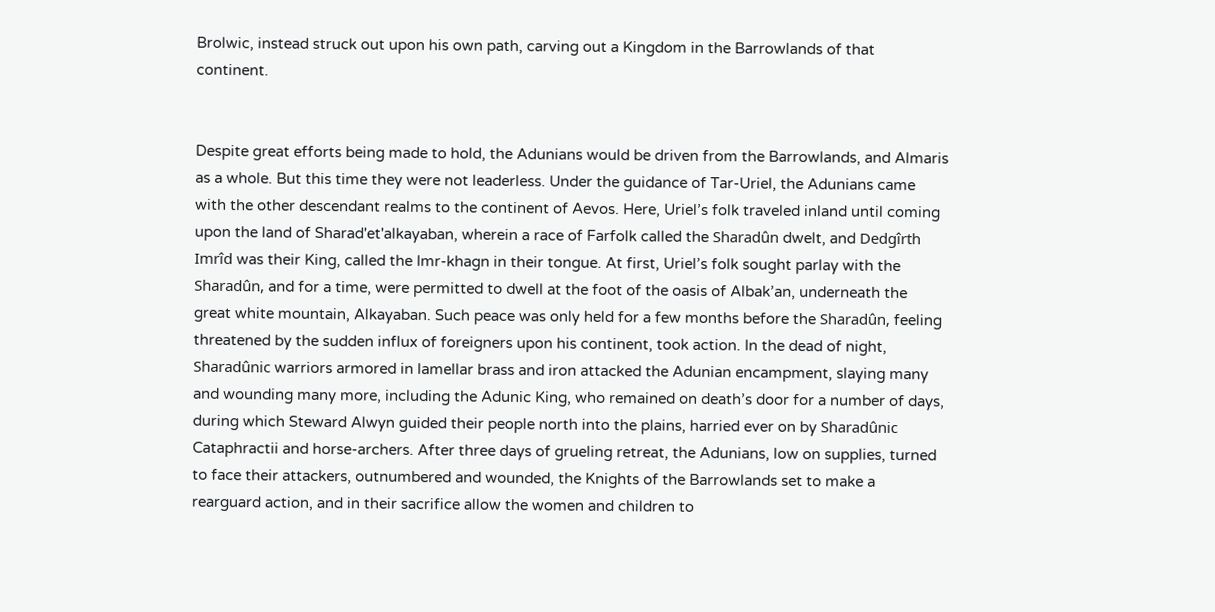Brolwic, instead struck out upon his own path, carving out a Kingdom in the Barrowlands of that continent.


Despite great efforts being made to hold, the Adunians would be driven from the Barrowlands, and Almaris as a whole. But this time they were not leaderless. Under the guidance of Tar-Uriel, the Adunians came with the other descendant realms to the continent of Aevos. Here, Uriel’s folk traveled inland until coming upon the land of Sharad'et'alkayaban, wherein a race of Farfolk called the Sharadûn dwelt, and Dedgîrth Imrîd was their King, called the Imr-khagn in their tongue. At first, Uriel’s folk sought parlay with the Sharadûn, and for a time, were permitted to dwell at the foot of the oasis of Albak’an, underneath the great white mountain, Alkayaban. Such peace was only held for a few months before the Sharadûn, feeling threatened by the sudden influx of foreigners upon his continent, took action. In the dead of night, Sharadûnic warriors armored in lamellar brass and iron attacked the Adunian encampment, slaying many and wounding many more, including the Adunic King, who remained on death’s door for a number of days, during which Steward Alwyn guided their people north into the plains, harried ever on by Sharadûnic Cataphractii and horse-archers. After three days of grueling retreat, the Adunians, low on supplies, turned to face their attackers, outnumbered and wounded, the Knights of the Barrowlands set to make a rearguard action, and in their sacrifice allow the women and children to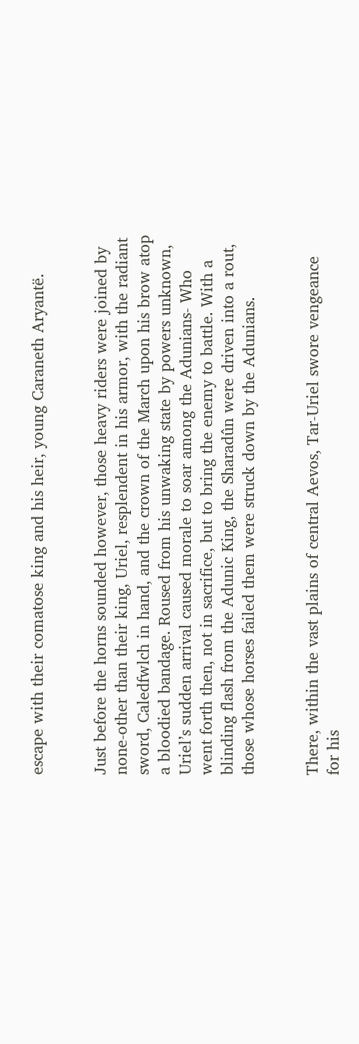escape with their comatose king and his heir, young Caraneth Aryantë.


Just before the horns sounded however, those heavy riders were joined by none-other than their king, Uriel, resplendent in his armor, with the radiant sword, Caledfwlch in hand, and the crown of the March upon his brow atop a bloodied bandage. Roused from his unwaking state by powers unknown, Uriel’s sudden arrival caused morale to soar among the Adunians- Who went forth then, not in sacrifice, but to bring the enemy to battle. With a blinding flash from the Adunic King, the Sharadûn were driven into a rout, those whose horses failed them were struck down by the Adunians.


There, within the vast plains of central Aevos, Tar-Uriel swore vengeance for his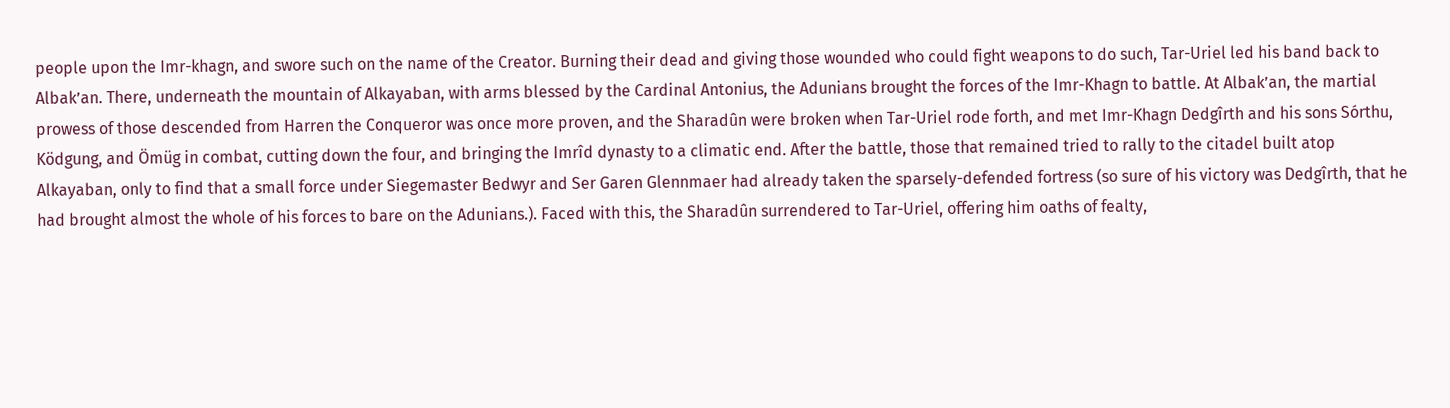people upon the Imr-khagn, and swore such on the name of the Creator. Burning their dead and giving those wounded who could fight weapons to do such, Tar-Uriel led his band back to Albak’an. There, underneath the mountain of Alkayaban, with arms blessed by the Cardinal Antonius, the Adunians brought the forces of the Imr-Khagn to battle. At Albak’an, the martial prowess of those descended from Harren the Conqueror was once more proven, and the Sharadûn were broken when Tar-Uriel rode forth, and met Imr-Khagn Dedgîrth and his sons Sórthu, Ködgung, and Ömüg in combat, cutting down the four, and bringing the Imrîd dynasty to a climatic end. After the battle, those that remained tried to rally to the citadel built atop Alkayaban, only to find that a small force under Siegemaster Bedwyr and Ser Garen Glennmaer had already taken the sparsely-defended fortress (so sure of his victory was Dedgîrth, that he had brought almost the whole of his forces to bare on the Adunians.). Faced with this, the Sharadûn surrendered to Tar-Uriel, offering him oaths of fealty,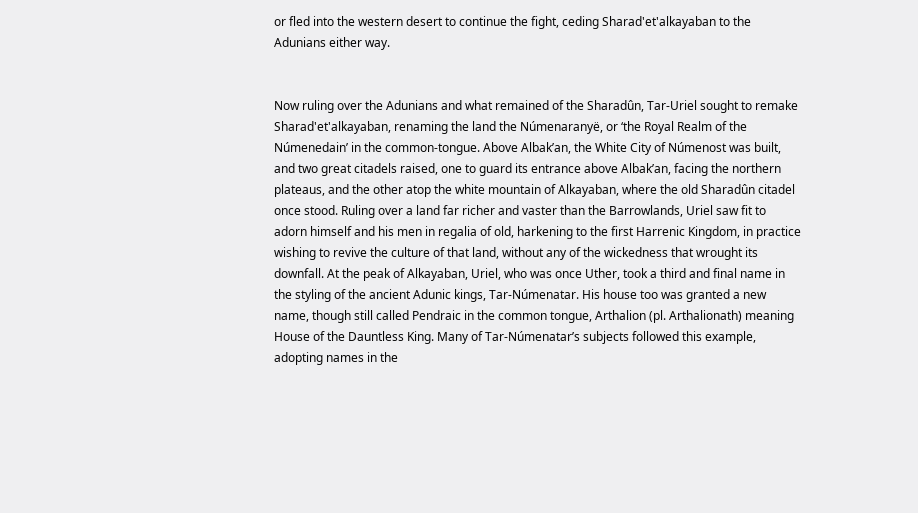or fled into the western desert to continue the fight, ceding Sharad'et'alkayaban to the Adunians either way.


Now ruling over the Adunians and what remained of the Sharadûn, Tar-Uriel sought to remake Sharad'et'alkayaban, renaming the land the Númenaranyë, or ‘the Royal Realm of the Númenedain’ in the common-tongue. Above Albak’an, the White City of Númenost was built, and two great citadels raised, one to guard its entrance above Albak’an, facing the northern plateaus, and the other atop the white mountain of Alkayaban, where the old Sharadûn citadel once stood. Ruling over a land far richer and vaster than the Barrowlands, Uriel saw fit to adorn himself and his men in regalia of old, harkening to the first Harrenic Kingdom, in practice wishing to revive the culture of that land, without any of the wickedness that wrought its downfall. At the peak of Alkayaban, Uriel, who was once Uther, took a third and final name in the styling of the ancient Adunic kings, Tar-Númenatar. His house too was granted a new name, though still called Pendraic in the common tongue, Arthalion (pl. Arthalionath) meaning House of the Dauntless King. Many of Tar-Númenatar’s subjects followed this example, adopting names in the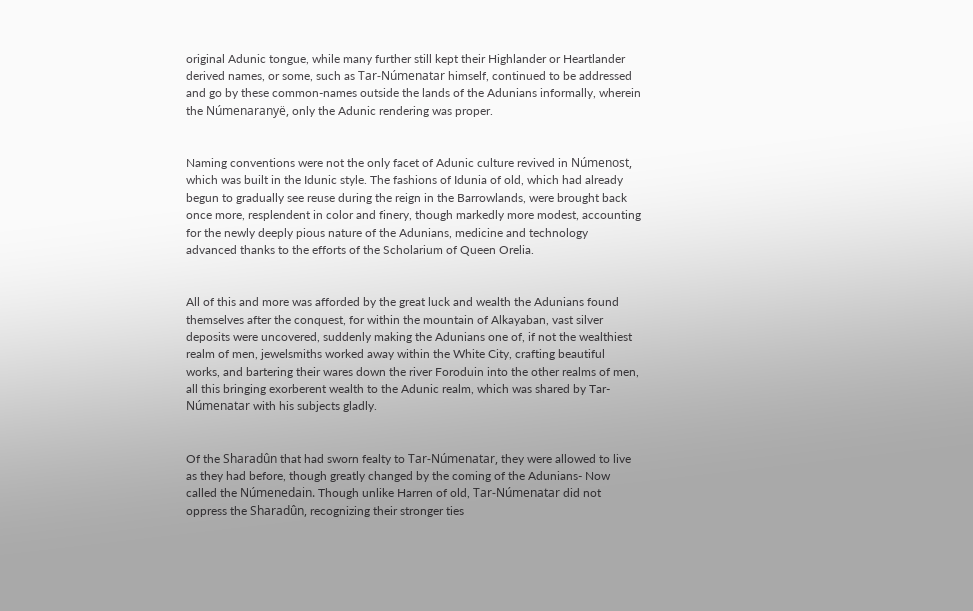original Adunic tongue, while many further still kept their Highlander or Heartlander derived names, or some, such as Tar-Númenatar himself, continued to be addressed and go by these common-names outside the lands of the Adunians informally, wherein the Númenaranyë, only the Adunic rendering was proper.


Naming conventions were not the only facet of Adunic culture revived in Númenost, which was built in the Idunic style. The fashions of Idunia of old, which had already begun to gradually see reuse during the reign in the Barrowlands, were brought back once more, resplendent in color and finery, though markedly more modest, accounting for the newly deeply pious nature of the Adunians, medicine and technology advanced thanks to the efforts of the Scholarium of Queen Orelia.


All of this and more was afforded by the great luck and wealth the Adunians found themselves after the conquest, for within the mountain of Alkayaban, vast silver deposits were uncovered, suddenly making the Adunians one of, if not the wealthiest realm of men, jewelsmiths worked away within the White City, crafting beautiful works, and bartering their wares down the river Foroduin into the other realms of men, all this bringing exorberent wealth to the Adunic realm, which was shared by Tar-Númenatar with his subjects gladly.


Of the Sharadûn that had sworn fealty to Tar-Númenatar, they were allowed to live as they had before, though greatly changed by the coming of the Adunians- Now called the Númenedain. Though unlike Harren of old, Tar-Númenatar did not oppress the Sharadûn, recognizing their stronger ties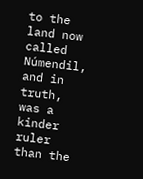to the land now called Númendil, and in truth, was a kinder ruler than the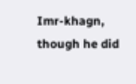Imr-khagn, though he did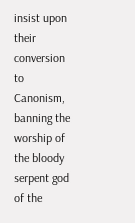insist upon their conversion to Canonism, banning the worship of the bloody serpent god of the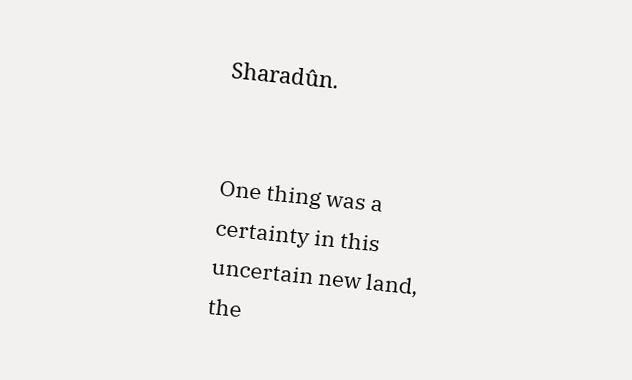Sharadûn.


One thing was a certainty in this uncertain new land, the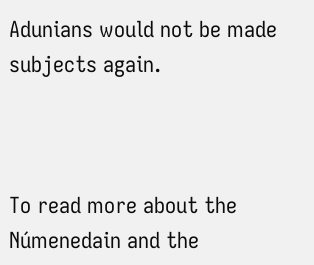Adunians would not be made subjects again.



To read more about the Númenedain and the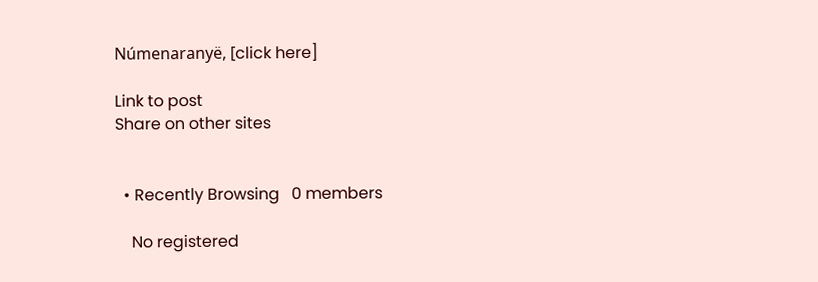Númenaranyë, [click here]

Link to post
Share on other sites


  • Recently Browsing   0 members

    No registered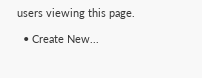users viewing this page.

  • Create New...